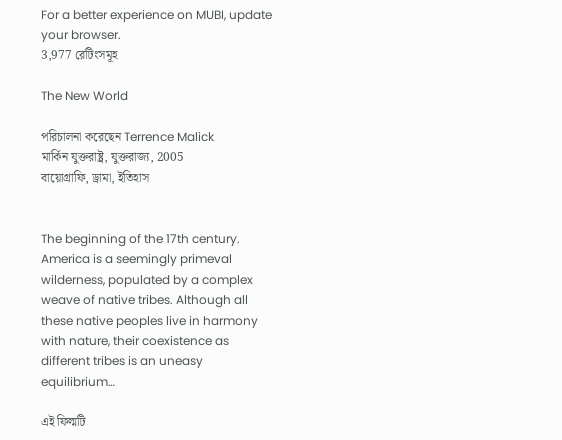For a better experience on MUBI, update your browser.
3,977 রেটিংসমূহ

The New World

পরিচালনা করেছেন Terrence Malick
মার্কিন যুক্তরাষ্ট্র, যুক্তরাজ্য, 2005
বায়োগ্রাফি, ড্রামা, ইতিহাস


The beginning of the 17th century. America is a seemingly primeval wilderness, populated by a complex weave of native tribes. Although all these native peoples live in harmony with nature, their coexistence as different tribes is an uneasy equilibrium…

এই ফিল্মটি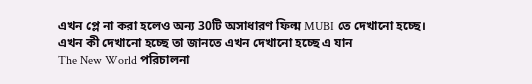এখন প্লে না করা হলেও অন্য 30টি অসাধারণ ফিল্ম MUBI তে দেখানো হচ্ছে। এখন কী দেখানো হচ্ছে তা জানতে এখন দেখানো হচ্ছে এ যান
The New World পরিচালনা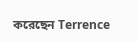করেছেন Terrence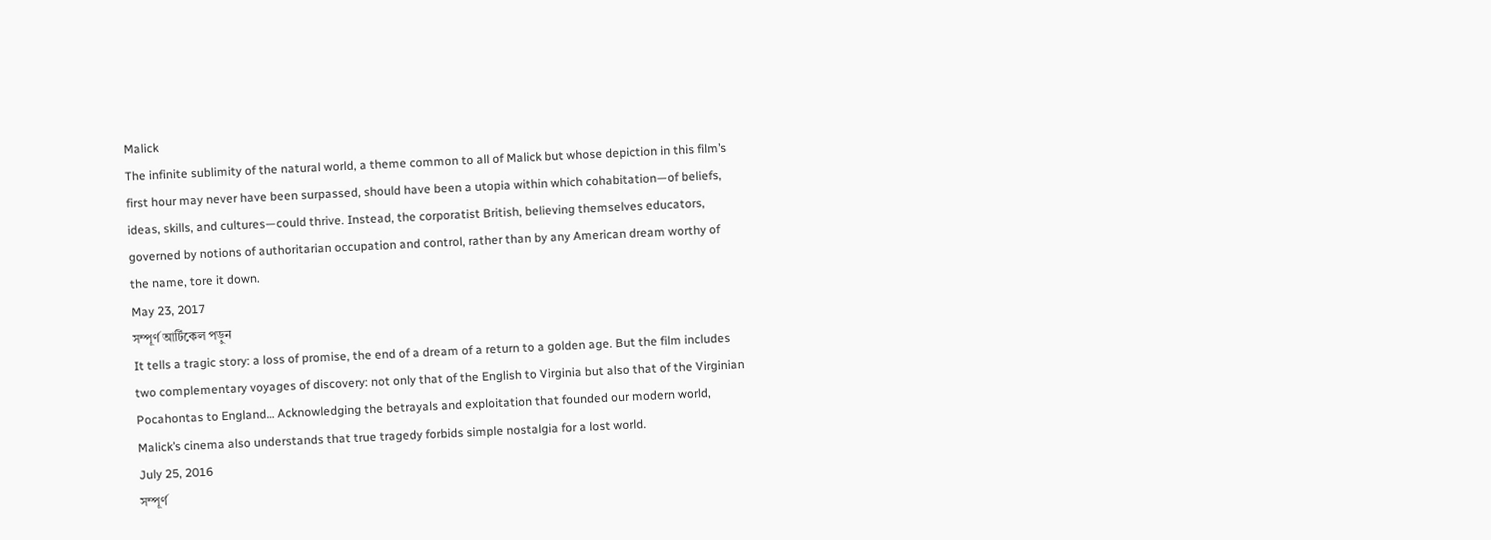Malick
The infinite sublimity of the natural world, a theme common to all of Malick but whose depiction in this film’s first hour may never have been surpassed, should have been a utopia within which cohabitation—of beliefs, ideas, skills, and cultures—could thrive. Instead, the corporatist British, believing themselves educators, governed by notions of authoritarian occupation and control, rather than by any American dream worthy of the name, tore it down.
May 23, 2017
সম্পূর্ণ আর্টিকেল পড়ুন
It tells a tragic story: a loss of promise, the end of a dream of a return to a golden age. But the film includes two complementary voyages of discovery: not only that of the English to Virginia but also that of the Virginian Pocahontas to England… Acknowledging the betrayals and exploitation that founded our modern world, Malick’s cinema also understands that true tragedy forbids simple nostalgia for a lost world.
July 25, 2016
সম্পূর্ণ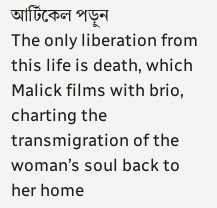আর্টিকেল পড়ুন
The only liberation from this life is death, which Malick films with brio, charting the transmigration of the woman’s soul back to her home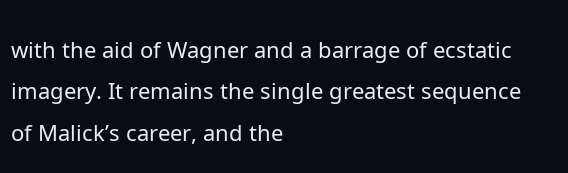with the aid of Wagner and a barrage of ecstatic imagery. It remains the single greatest sequence of Malick’s career, and the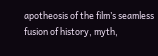apotheosis of the film’s seamless fusion of history, myth,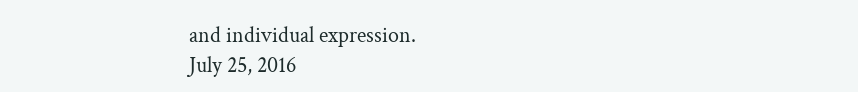and individual expression.
July 25, 2016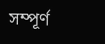সম্পূর্ণ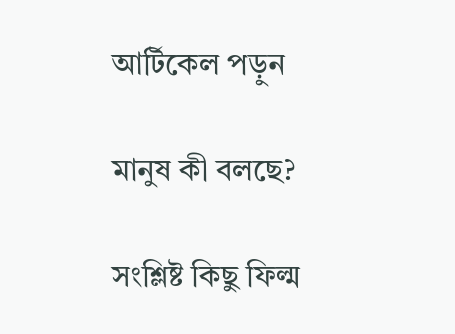আর্টিকেল পড়ুন

মানুষ কী বলছে?

সংশ্লিষ্ট কিছু ফিল্ম